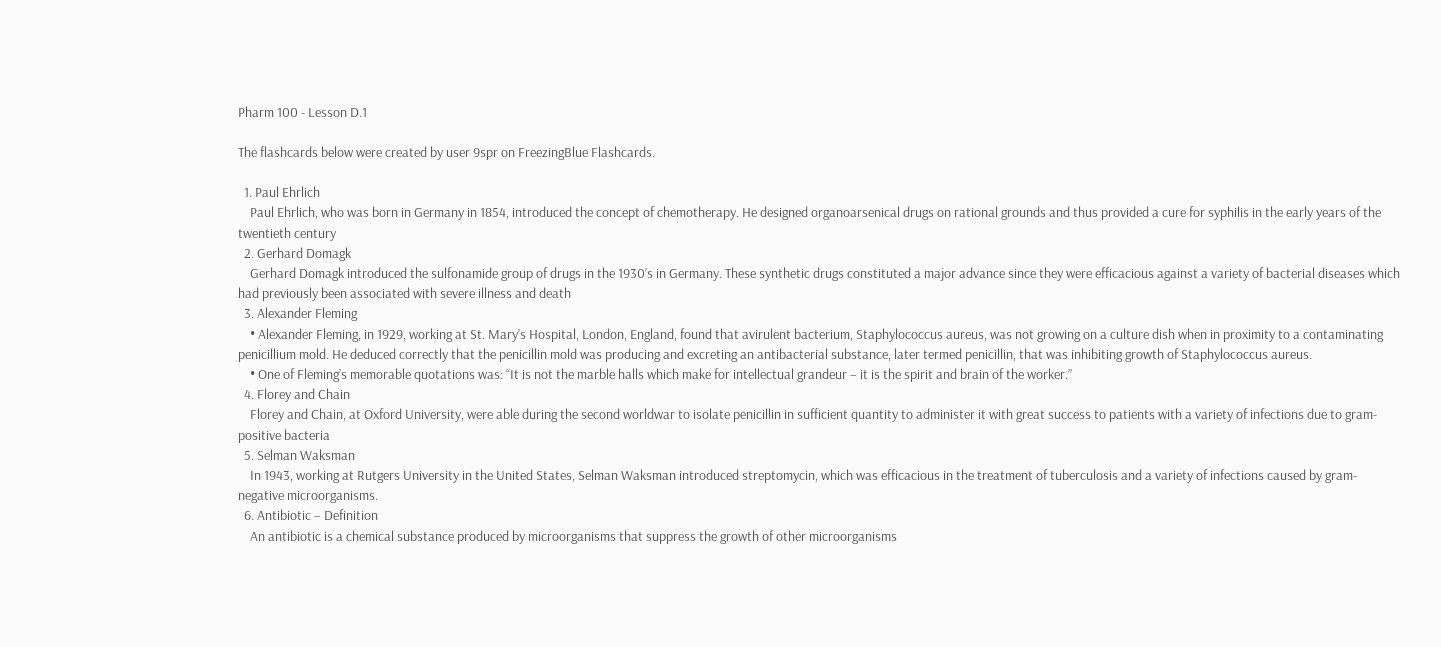Pharm 100 - Lesson D.1

The flashcards below were created by user 9spr on FreezingBlue Flashcards.

  1. Paul Ehrlich
    Paul Ehrlich, who was born in Germany in 1854, introduced the concept of chemotherapy. He designed organoarsenical drugs on rational grounds and thus provided a cure for syphilis in the early years of the twentieth century
  2. Gerhard Domagk
    Gerhard Domagk introduced the sulfonamide group of drugs in the 1930’s in Germany. These synthetic drugs constituted a major advance since they were efficacious against a variety of bacterial diseases which had previously been associated with severe illness and death
  3. Alexander Fleming
    • Alexander Fleming, in 1929, working at St. Mary’s Hospital, London, England, found that avirulent bacterium, Staphylococcus aureus, was not growing on a culture dish when in proximity to a contaminating penicillium mold. He deduced correctly that the penicillin mold was producing and excreting an antibacterial substance, later termed penicillin, that was inhibiting growth of Staphylococcus aureus.
    • One of Fleming’s memorable quotations was: “It is not the marble halls which make for intellectual grandeur – it is the spirit and brain of the worker.”
  4. Florey and Chain
    Florey and Chain, at Oxford University, were able during the second worldwar to isolate penicillin in sufficient quantity to administer it with great success to patients with a variety of infections due to gram-positive bacteria
  5. Selman Waksman
    In 1943, working at Rutgers University in the United States, Selman Waksman introduced streptomycin, which was efficacious in the treatment of tuberculosis and a variety of infections caused by gram-negative microorganisms.
  6. Antibiotic – Definition
    An antibiotic is a chemical substance produced by microorganisms that suppress the growth of other microorganisms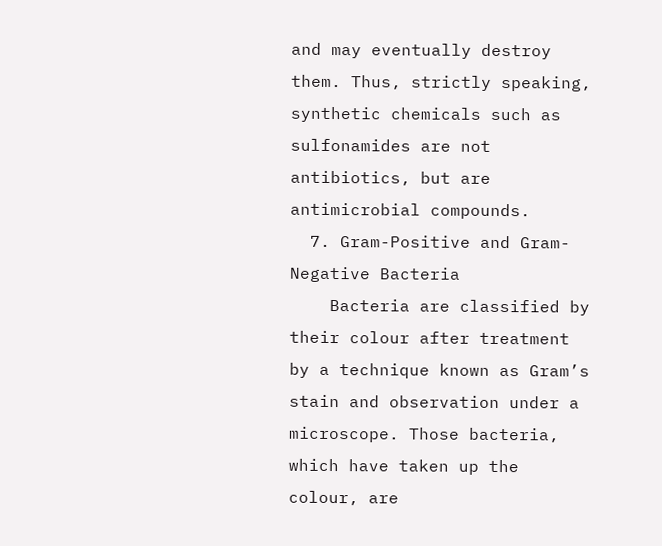and may eventually destroy them. Thus, strictly speaking, synthetic chemicals such as sulfonamides are not antibiotics, but are antimicrobial compounds.
  7. Gram-Positive and Gram-Negative Bacteria
    Bacteria are classified by their colour after treatment by a technique known as Gram’s stain and observation under a microscope. Those bacteria, which have taken up the colour, are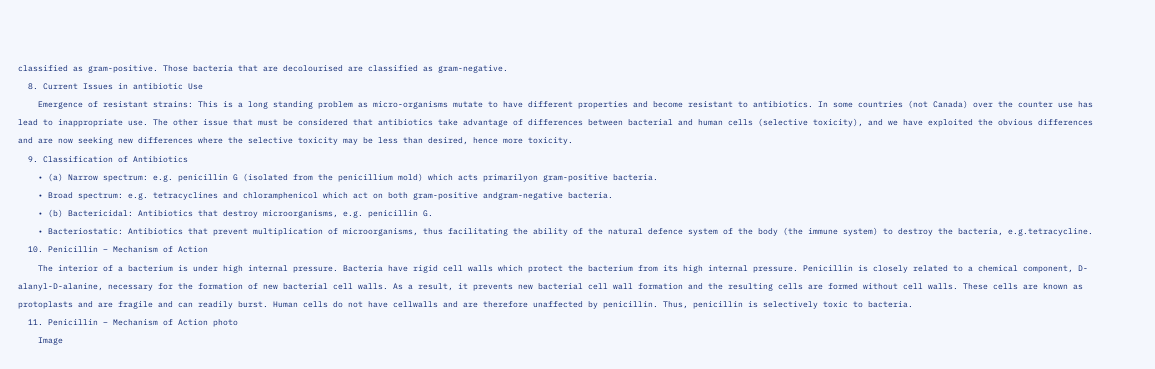classified as gram-positive. Those bacteria that are decolourised are classified as gram-negative.
  8. Current Issues in antibiotic Use
    Emergence of resistant strains: This is a long standing problem as micro-organisms mutate to have different properties and become resistant to antibiotics. In some countries (not Canada) over the counter use has lead to inappropriate use. The other issue that must be considered that antibiotics take advantage of differences between bacterial and human cells (selective toxicity), and we have exploited the obvious differences and are now seeking new differences where the selective toxicity may be less than desired, hence more toxicity.
  9. Classification of Antibiotics
    • (a) Narrow spectrum: e.g. penicillin G (isolated from the penicillium mold) which acts primarilyon gram-positive bacteria.
    • Broad spectrum: e.g. tetracyclines and chloramphenicol which act on both gram-positive andgram-negative bacteria.
    • (b) Bactericidal: Antibiotics that destroy microorganisms, e.g. penicillin G.
    • Bacteriostatic: Antibiotics that prevent multiplication of microorganisms, thus facilitating the ability of the natural defence system of the body (the immune system) to destroy the bacteria, e.g.tetracycline.
  10. Penicillin – Mechanism of Action
    The interior of a bacterium is under high internal pressure. Bacteria have rigid cell walls which protect the bacterium from its high internal pressure. Penicillin is closely related to a chemical component, D-alanyl-D-alanine, necessary for the formation of new bacterial cell walls. As a result, it prevents new bacterial cell wall formation and the resulting cells are formed without cell walls. These cells are known as protoplasts and are fragile and can readily burst. Human cells do not have cellwalls and are therefore unaffected by penicillin. Thus, penicillin is selectively toxic to bacteria.
  11. Penicillin – Mechanism of Action photo
    Image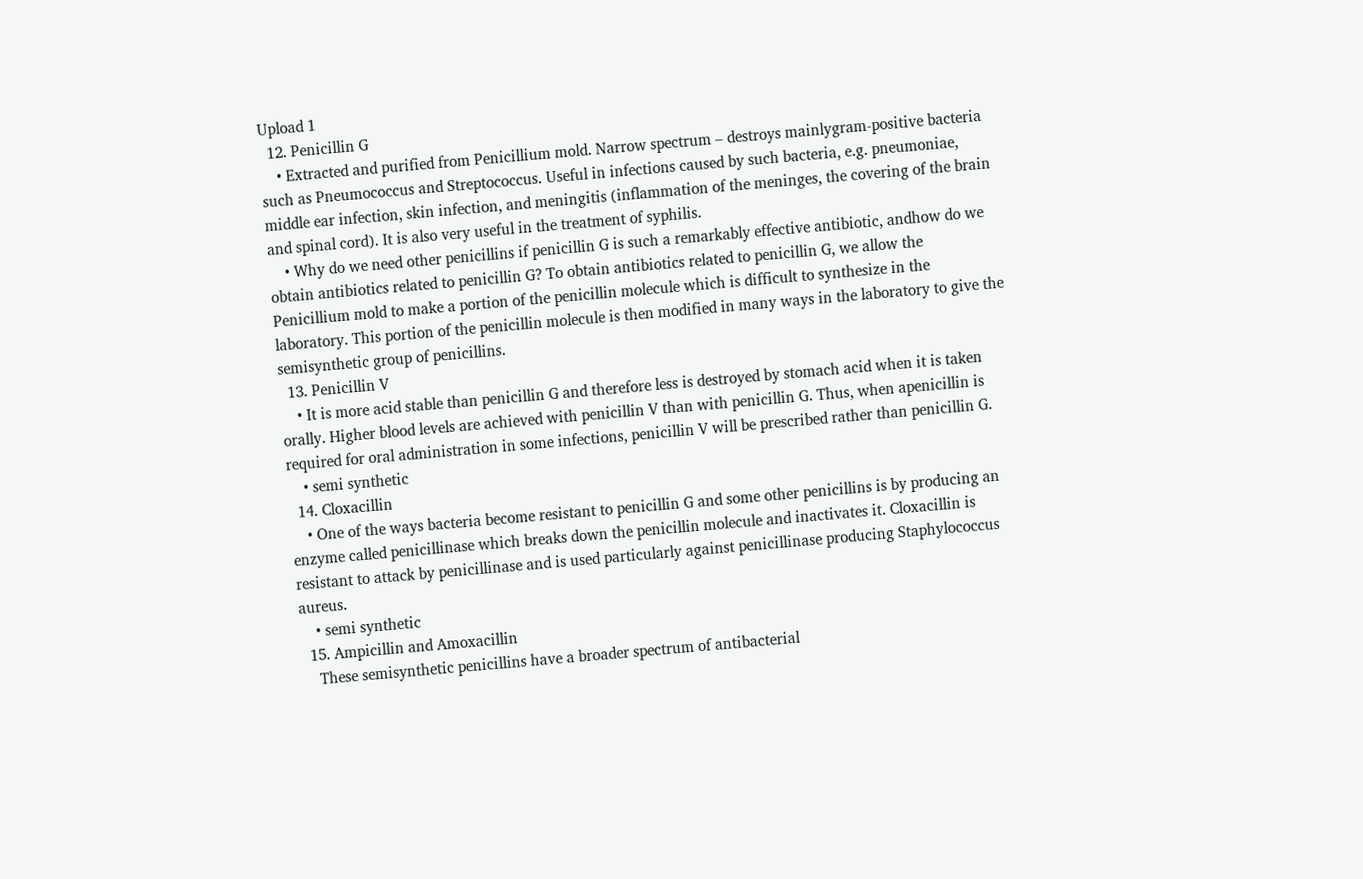Upload 1
  12. Penicillin G
    • Extracted and purified from Penicillium mold. Narrow spectrum – destroys mainlygram-positive bacteria such as Pneumococcus and Streptococcus. Useful in infections caused by such bacteria, e.g. pneumoniae, middle ear infection, skin infection, and meningitis (inflammation of the meninges, the covering of the brain and spinal cord). It is also very useful in the treatment of syphilis.
    • Why do we need other penicillins if penicillin G is such a remarkably effective antibiotic, andhow do we obtain antibiotics related to penicillin G? To obtain antibiotics related to penicillin G, we allow the Penicillium mold to make a portion of the penicillin molecule which is difficult to synthesize in the laboratory. This portion of the penicillin molecule is then modified in many ways in the laboratory to give the semisynthetic group of penicillins.
  13. Penicillin V
    • It is more acid stable than penicillin G and therefore less is destroyed by stomach acid when it is taken orally. Higher blood levels are achieved with penicillin V than with penicillin G. Thus, when apenicillin is required for oral administration in some infections, penicillin V will be prescribed rather than penicillin G.
    • semi synthetic
  14. Cloxacillin
    • One of the ways bacteria become resistant to penicillin G and some other penicillins is by producing an enzyme called penicillinase which breaks down the penicillin molecule and inactivates it. Cloxacillin is resistant to attack by penicillinase and is used particularly against penicillinase producing Staphylococcus aureus.
    • semi synthetic
  15. Ampicillin and Amoxacillin
    These semisynthetic penicillins have a broader spectrum of antibacterial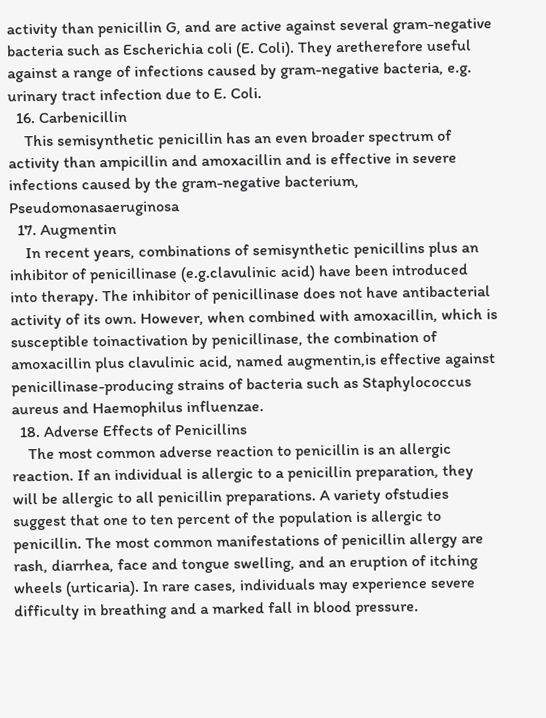activity than penicillin G, and are active against several gram-negative bacteria such as Escherichia coli (E. Coli). They aretherefore useful against a range of infections caused by gram-negative bacteria, e.g. urinary tract infection due to E. Coli.
  16. Carbenicillin
    This semisynthetic penicillin has an even broader spectrum of activity than ampicillin and amoxacillin and is effective in severe infections caused by the gram-negative bacterium, Pseudomonasaeruginosa
  17. Augmentin
    In recent years, combinations of semisynthetic penicillins plus an inhibitor of penicillinase (e.g.clavulinic acid) have been introduced into therapy. The inhibitor of penicillinase does not have antibacterial activity of its own. However, when combined with amoxacillin, which is susceptible toinactivation by penicillinase, the combination of amoxacillin plus clavulinic acid, named augmentin,is effective against penicillinase-producing strains of bacteria such as Staphylococcus aureus and Haemophilus influenzae.
  18. Adverse Effects of Penicillins
    The most common adverse reaction to penicillin is an allergic reaction. If an individual is allergic to a penicillin preparation, they will be allergic to all penicillin preparations. A variety ofstudies suggest that one to ten percent of the population is allergic to penicillin. The most common manifestations of penicillin allergy are rash, diarrhea, face and tongue swelling, and an eruption of itching wheels (urticaria). In rare cases, individuals may experience severe difficulty in breathing and a marked fall in blood pressure.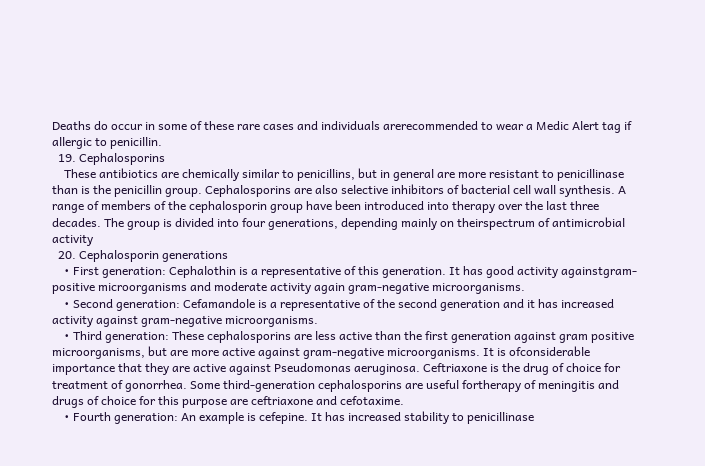Deaths do occur in some of these rare cases and individuals arerecommended to wear a Medic Alert tag if allergic to penicillin.
  19. Cephalosporins
    These antibiotics are chemically similar to penicillins, but in general are more resistant to penicillinase than is the penicillin group. Cephalosporins are also selective inhibitors of bacterial cell wall synthesis. A range of members of the cephalosporin group have been introduced into therapy over the last three decades. The group is divided into four generations, depending mainly on theirspectrum of antimicrobial activity
  20. Cephalosporin generations
    • First generation: Cephalothin is a representative of this generation. It has good activity againstgram-positive microorganisms and moderate activity again gram-negative microorganisms.
    • Second generation: Cefamandole is a representative of the second generation and it has increased activity against gram-negative microorganisms.
    • Third generation: These cephalosporins are less active than the first generation against gram positive microorganisms, but are more active against gram-negative microorganisms. It is ofconsiderable importance that they are active against Pseudomonas aeruginosa. Ceftriaxone is the drug of choice for treatment of gonorrhea. Some third-generation cephalosporins are useful fortherapy of meningitis and drugs of choice for this purpose are ceftriaxone and cefotaxime.
    • Fourth generation: An example is cefepine. It has increased stability to penicillinase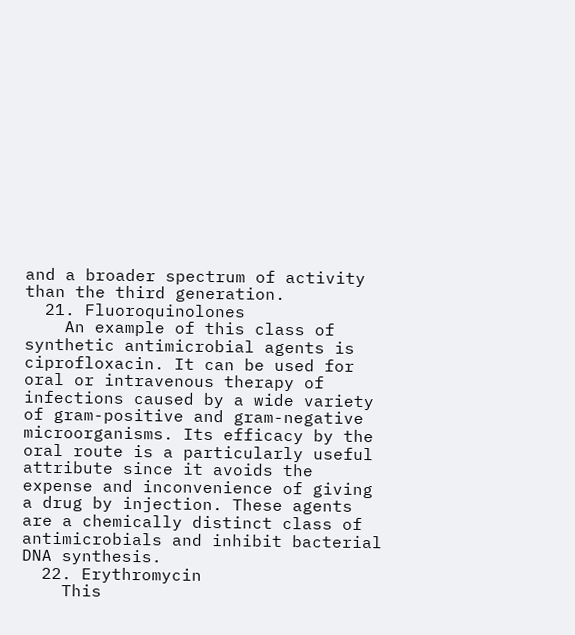and a broader spectrum of activity than the third generation.
  21. Fluoroquinolones
    An example of this class of synthetic antimicrobial agents is ciprofloxacin. It can be used for oral or intravenous therapy of infections caused by a wide variety of gram-positive and gram-negative microorganisms. Its efficacy by the oral route is a particularly useful attribute since it avoids the expense and inconvenience of giving a drug by injection. These agents are a chemically distinct class of antimicrobials and inhibit bacterial DNA synthesis.
  22. Erythromycin
    This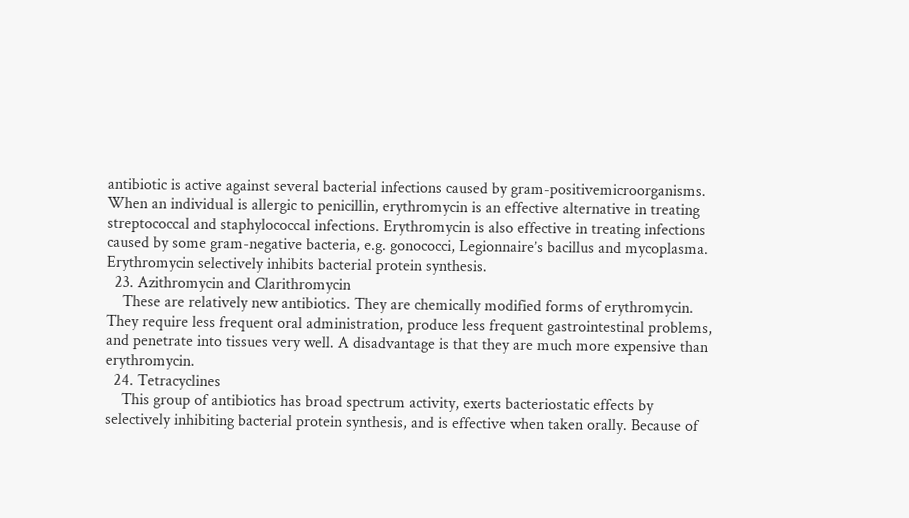antibiotic is active against several bacterial infections caused by gram-positivemicroorganisms. When an individual is allergic to penicillin, erythromycin is an effective alternative in treating streptococcal and staphylococcal infections. Erythromycin is also effective in treating infections caused by some gram-negative bacteria, e.g. gonococci, Legionnaire’s bacillus and mycoplasma. Erythromycin selectively inhibits bacterial protein synthesis.
  23. Azithromycin and Clarithromycin
    These are relatively new antibiotics. They are chemically modified forms of erythromycin. They require less frequent oral administration, produce less frequent gastrointestinal problems, and penetrate into tissues very well. A disadvantage is that they are much more expensive than erythromycin.
  24. Tetracyclines
    This group of antibiotics has broad spectrum activity, exerts bacteriostatic effects by selectively inhibiting bacterial protein synthesis, and is effective when taken orally. Because of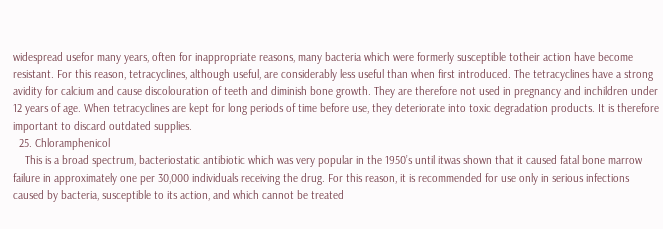widespread usefor many years, often for inappropriate reasons, many bacteria which were formerly susceptible totheir action have become resistant. For this reason, tetracyclines, although useful, are considerably less useful than when first introduced. The tetracyclines have a strong avidity for calcium and cause discolouration of teeth and diminish bone growth. They are therefore not used in pregnancy and inchildren under 12 years of age. When tetracyclines are kept for long periods of time before use, they deteriorate into toxic degradation products. It is therefore important to discard outdated supplies.
  25. Chloramphenicol
    This is a broad spectrum, bacteriostatic antibiotic which was very popular in the 1950’s until itwas shown that it caused fatal bone marrow failure in approximately one per 30,000 individuals receiving the drug. For this reason, it is recommended for use only in serious infections caused by bacteria, susceptible to its action, and which cannot be treated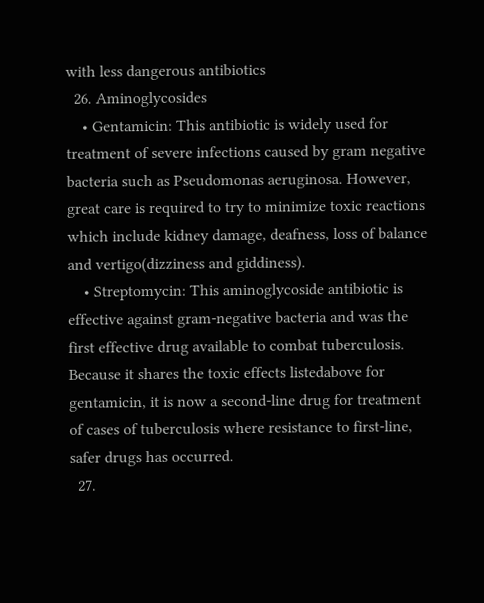with less dangerous antibiotics
  26. Aminoglycosides
    • Gentamicin: This antibiotic is widely used for treatment of severe infections caused by gram negative bacteria such as Pseudomonas aeruginosa. However, great care is required to try to minimize toxic reactions which include kidney damage, deafness, loss of balance and vertigo(dizziness and giddiness).
    • Streptomycin: This aminoglycoside antibiotic is effective against gram-negative bacteria and was the first effective drug available to combat tuberculosis. Because it shares the toxic effects listedabove for gentamicin, it is now a second-line drug for treatment of cases of tuberculosis where resistance to first-line, safer drugs has occurred.
  27.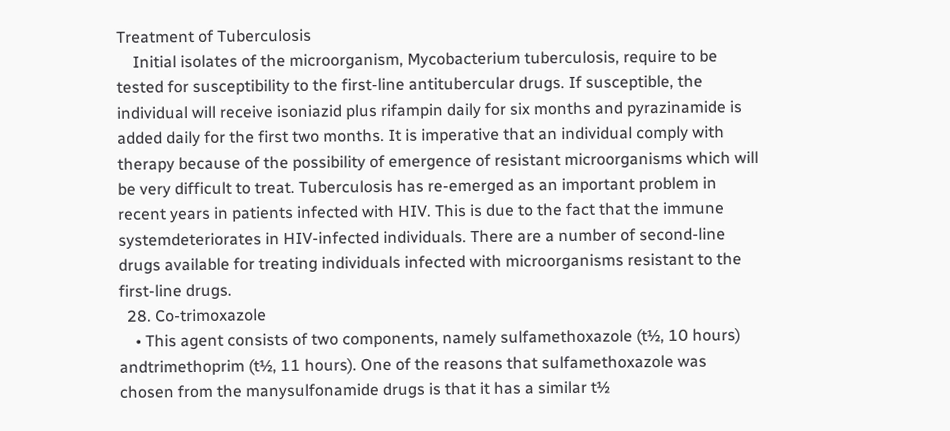Treatment of Tuberculosis
    Initial isolates of the microorganism, Mycobacterium tuberculosis, require to be tested for susceptibility to the first-line antitubercular drugs. If susceptible, the individual will receive isoniazid plus rifampin daily for six months and pyrazinamide is added daily for the first two months. It is imperative that an individual comply with therapy because of the possibility of emergence of resistant microorganisms which will be very difficult to treat. Tuberculosis has re-emerged as an important problem in recent years in patients infected with HIV. This is due to the fact that the immune systemdeteriorates in HIV-infected individuals. There are a number of second-line drugs available for treating individuals infected with microorganisms resistant to the first-line drugs.
  28. Co-trimoxazole
    • This agent consists of two components, namely sulfamethoxazole (t½, 10 hours) andtrimethoprim (t½, 11 hours). One of the reasons that sulfamethoxazole was chosen from the manysulfonamide drugs is that it has a similar t½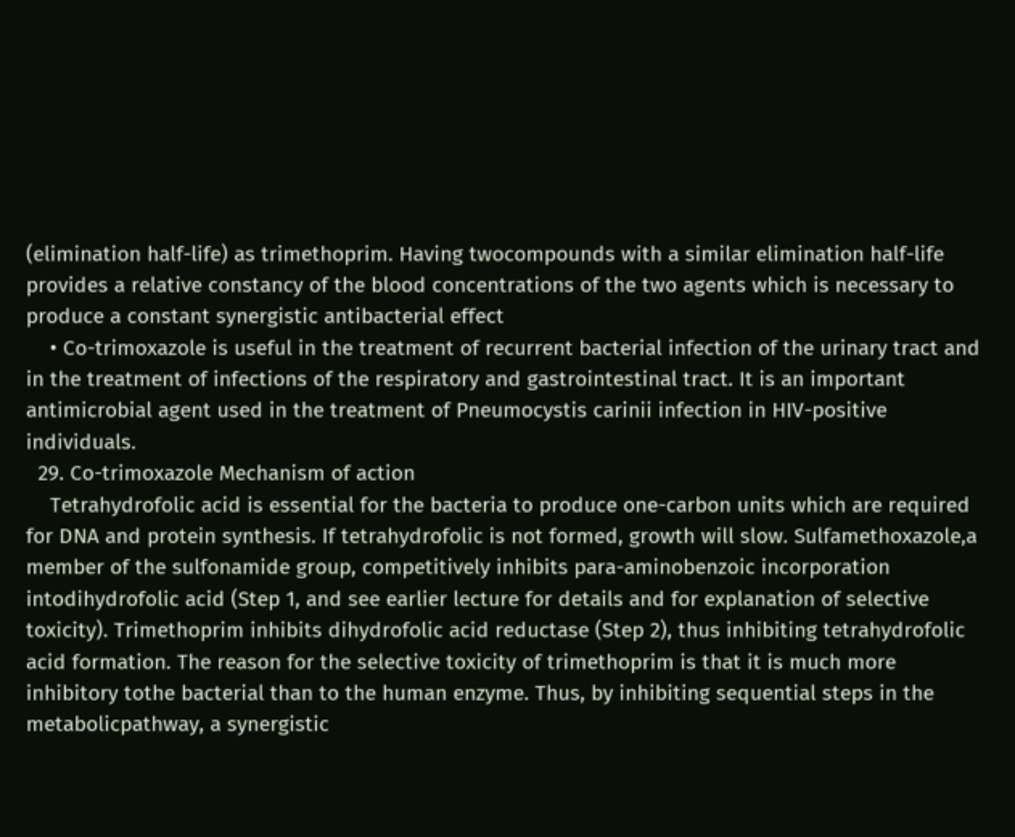(elimination half-life) as trimethoprim. Having twocompounds with a similar elimination half-life provides a relative constancy of the blood concentrations of the two agents which is necessary to produce a constant synergistic antibacterial effect
    • Co-trimoxazole is useful in the treatment of recurrent bacterial infection of the urinary tract and in the treatment of infections of the respiratory and gastrointestinal tract. It is an important antimicrobial agent used in the treatment of Pneumocystis carinii infection in HIV-positive individuals.
  29. Co-trimoxazole Mechanism of action
    Tetrahydrofolic acid is essential for the bacteria to produce one-carbon units which are required for DNA and protein synthesis. If tetrahydrofolic is not formed, growth will slow. Sulfamethoxazole,a member of the sulfonamide group, competitively inhibits para-aminobenzoic incorporation intodihydrofolic acid (Step 1, and see earlier lecture for details and for explanation of selective toxicity). Trimethoprim inhibits dihydrofolic acid reductase (Step 2), thus inhibiting tetrahydrofolic acid formation. The reason for the selective toxicity of trimethoprim is that it is much more inhibitory tothe bacterial than to the human enzyme. Thus, by inhibiting sequential steps in the metabolicpathway, a synergistic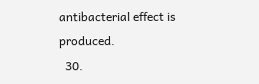antibacterial effect is produced.
  30.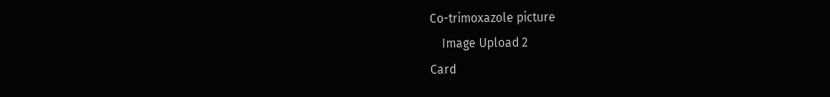Co-trimoxazole picture
    Image Upload 2
Card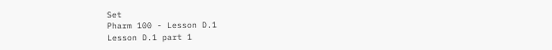Set
Pharm 100 - Lesson D.1
Lesson D.1 part 1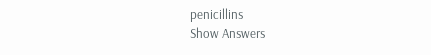penicillins
Show Answers